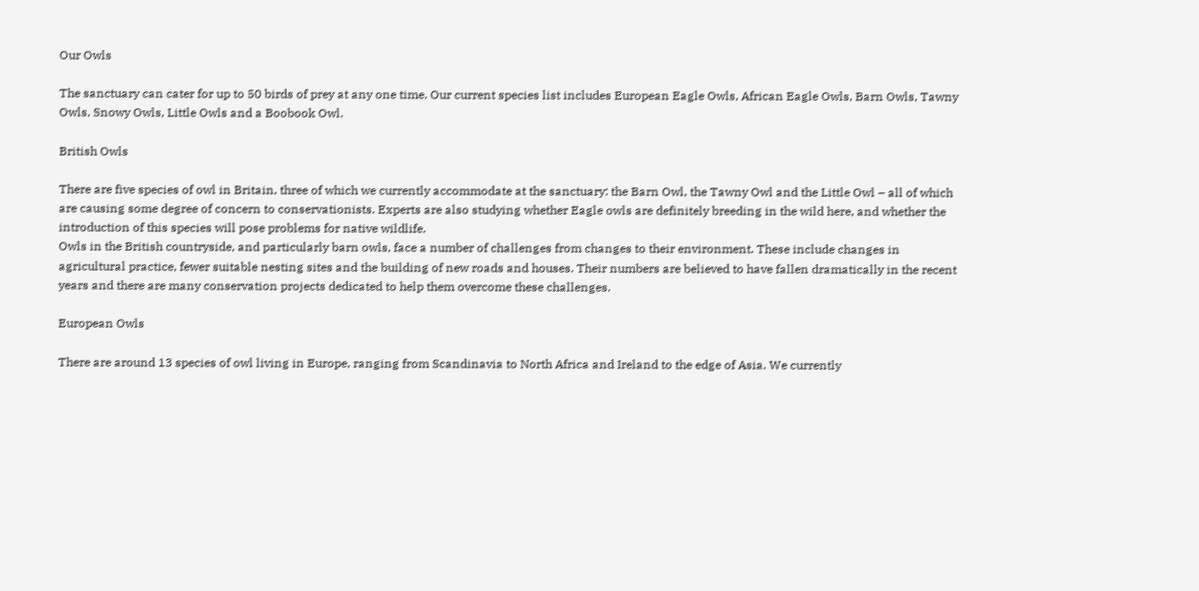Our Owls

The sanctuary can cater for up to 50 birds of prey at any one time. Our current species list includes European Eagle Owls, African Eagle Owls, Barn Owls, Tawny Owls, Snowy Owls, Little Owls and a Boobook Owl.

British Owls

There are five species of owl in Britain, three of which we currently accommodate at the sanctuary: the Barn Owl, the Tawny Owl and the Little Owl – all of which are causing some degree of concern to conservationists. Experts are also studying whether Eagle owls are definitely breeding in the wild here, and whether the introduction of this species will pose problems for native wildlife.
Owls in the British countryside, and particularly barn owls, face a number of challenges from changes to their environment. These include changes in agricultural practice, fewer suitable nesting sites and the building of new roads and houses. Their numbers are believed to have fallen dramatically in the recent years and there are many conservation projects dedicated to help them overcome these challenges.

European Owls

There are around 13 species of owl living in Europe, ranging from Scandinavia to North Africa and Ireland to the edge of Asia. We currently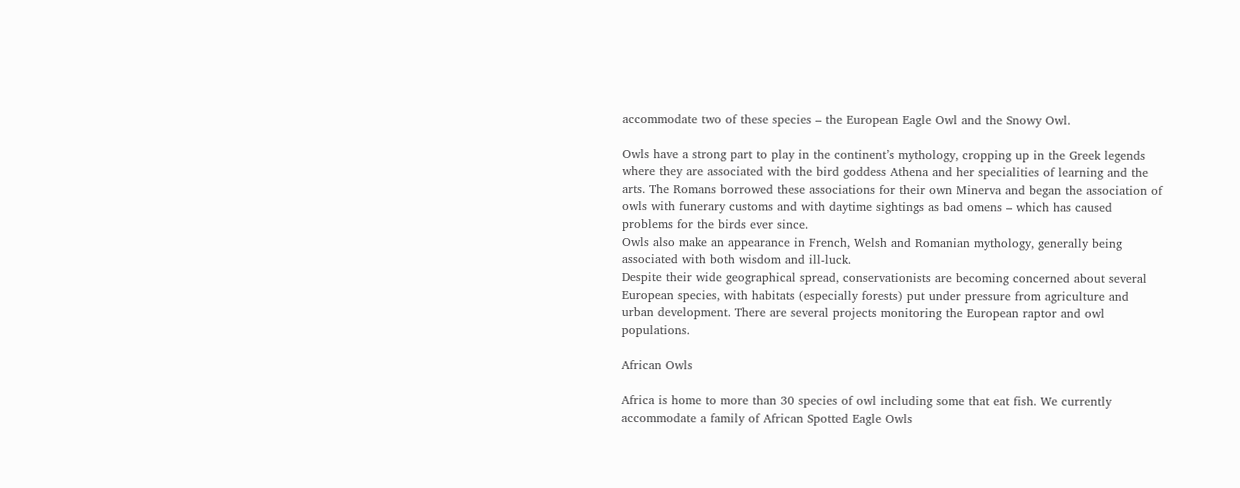accommodate two of these species – the European Eagle Owl and the Snowy Owl.

Owls have a strong part to play in the continent’s mythology, cropping up in the Greek legends where they are associated with the bird goddess Athena and her specialities of learning and the arts. The Romans borrowed these associations for their own Minerva and began the association of owls with funerary customs and with daytime sightings as bad omens – which has caused problems for the birds ever since.
Owls also make an appearance in French, Welsh and Romanian mythology, generally being associated with both wisdom and ill-luck.
Despite their wide geographical spread, conservationists are becoming concerned about several European species, with habitats (especially forests) put under pressure from agriculture and urban development. There are several projects monitoring the European raptor and owl populations.

African Owls

Africa is home to more than 30 species of owl including some that eat fish. We currently accommodate a family of African Spotted Eagle Owls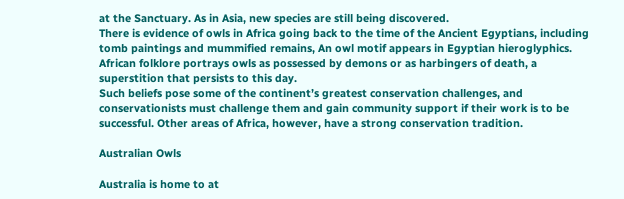at the Sanctuary. As in Asia, new species are still being discovered.
There is evidence of owls in Africa going back to the time of the Ancient Egyptians, including tomb paintings and mummified remains, An owl motif appears in Egyptian hieroglyphics. African folklore portrays owls as possessed by demons or as harbingers of death, a superstition that persists to this day.
Such beliefs pose some of the continent’s greatest conservation challenges, and conservationists must challenge them and gain community support if their work is to be successful. Other areas of Africa, however, have a strong conservation tradition.

Australian Owls

Australia is home to at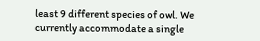least 9 different species of owl. We currently accommodate a single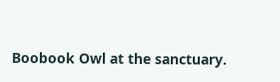Boobook Owl at the sanctuary.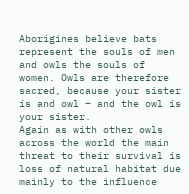Aborigines believe bats represent the souls of men and owls the souls of women. Owls are therefore sacred, because your sister is and owl – and the owl is your sister.
Again as with other owls across the world the main threat to their survival is loss of natural habitat due mainly to the influence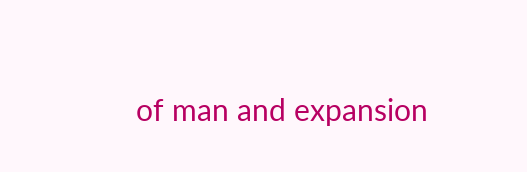of man and expansion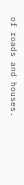of roads and houses.